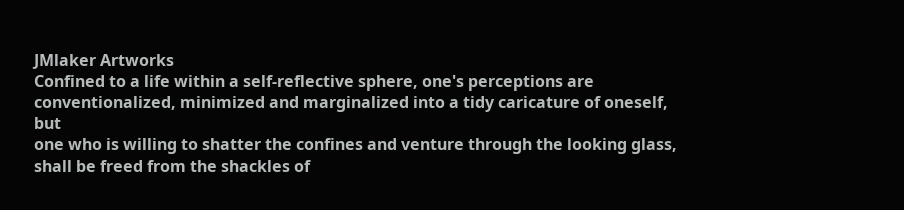JMlaker Artworks
Confined to a life within a self-reflective sphere, one's perceptions are
conventionalized, minimized and marginalized into a tidy caricature of oneself, but
one who is willing to shatter the confines and venture through the looking glass,
shall be freed from the shackles of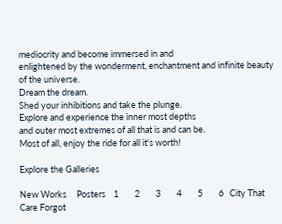mediocrity and become immersed in and
enlightened by the wonderment, enchantment and infinite beauty of the universe.
Dream the dream.
Shed your inhibitions and take the plunge.
Explore and experience the inner most depths
and outer most extremes of all that is and can be.
Most of all, enjoy the ride for all it's worth!

Explore the Galleries

New Works     Posters    1        2        3        4        5        6   City That Care Forgot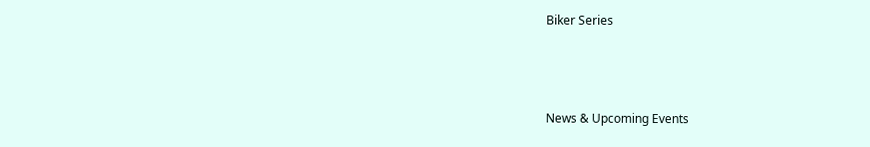Biker Series



News & Upcoming Events